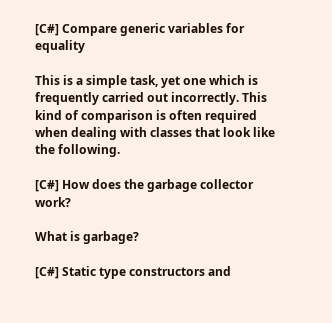[C#] Compare generic variables for equality

This is a simple task, yet one which is frequently carried out incorrectly. This kind of comparison is often required when dealing with classes that look like the following.

[C#] How does the garbage collector work?

What is garbage?

[C#] Static type constructors and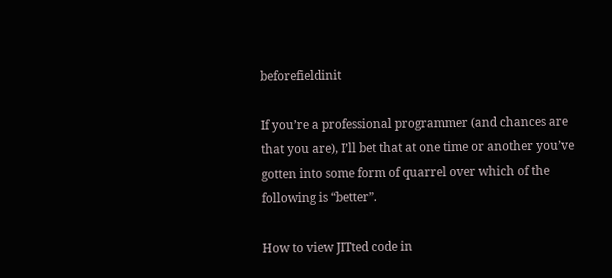beforefieldinit

If you’re a professional programmer (and chances are that you are), I’ll bet that at one time or another you’ve gotten into some form of quarrel over which of the following is “better”.

How to view JITted code in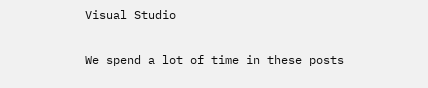Visual Studio

We spend a lot of time in these posts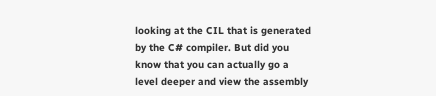looking at the CIL that is generated by the C# compiler. But did you know that you can actually go a level deeper and view the assembly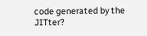code generated by the JITter?